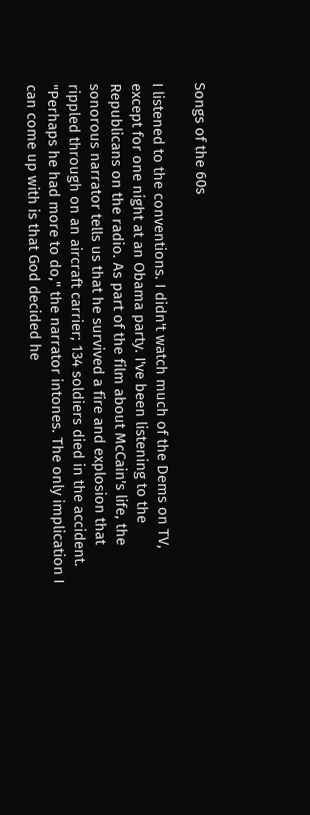Songs of the 60s

I listened to the conventions. I didn't watch much of the Dems on TV, except for one night at an Obama party. I've been listening to the Republicans on the radio. As part of the film about McCain's life, the sonorous narrator tells us that he survived a fire and explosion that rippled through on an aircraft carrier; 134 soldiers died in the accident. "Perhaps he had more to do," the narrator intones. The only implication I can come up with is that God decided he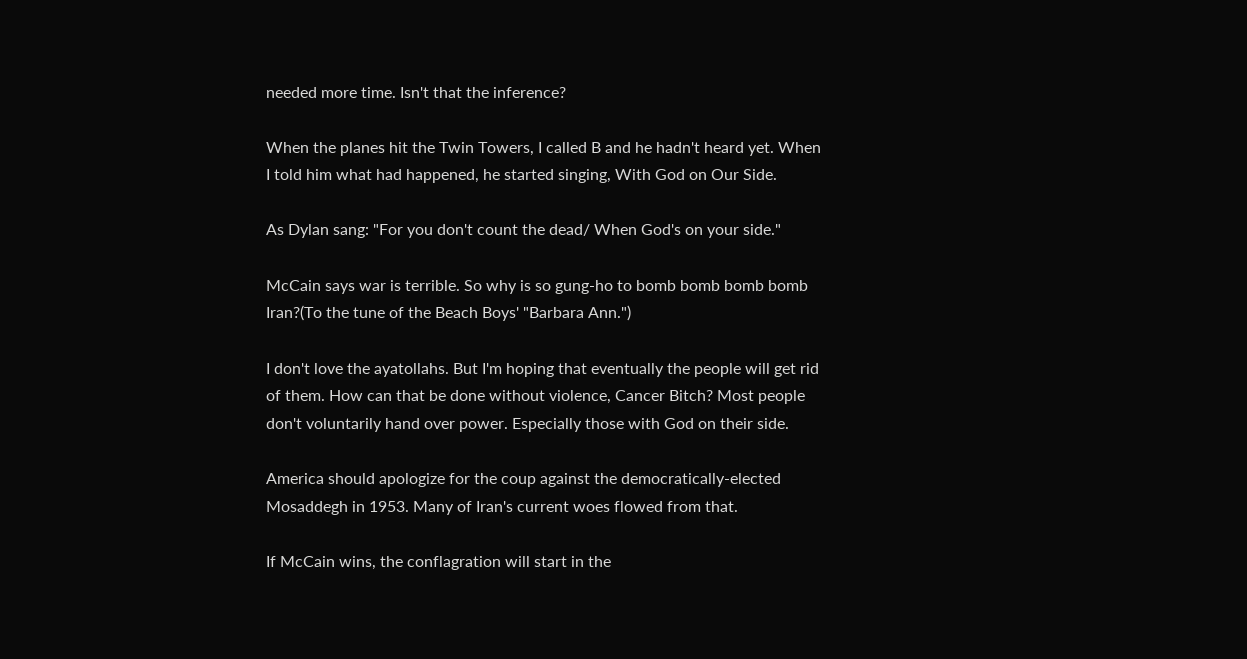needed more time. Isn't that the inference?

When the planes hit the Twin Towers, I called B and he hadn't heard yet. When I told him what had happened, he started singing, With God on Our Side.

As Dylan sang: "For you don't count the dead/ When God's on your side."

McCain says war is terrible. So why is so gung-ho to bomb bomb bomb bomb Iran?(To the tune of the Beach Boys' "Barbara Ann.")

I don't love the ayatollahs. But I'm hoping that eventually the people will get rid of them. How can that be done without violence, Cancer Bitch? Most people don't voluntarily hand over power. Especially those with God on their side.

America should apologize for the coup against the democratically-elected Mosaddegh in 1953. Many of Iran's current woes flowed from that.

If McCain wins, the conflagration will start in the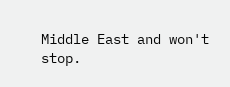Middle East and won't stop.